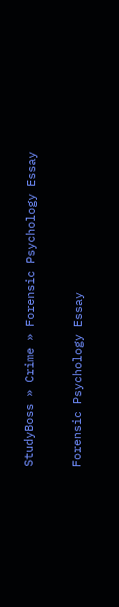StudyBoss » Crime » Forensic Psychology Essay

Forensic Psychology Essay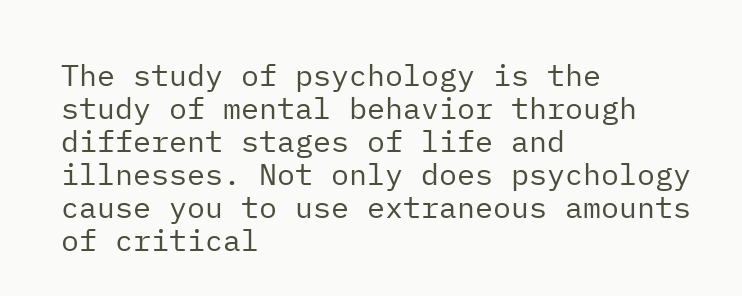The study of psychology is the study of mental behavior through different stages of life and illnesses. Not only does psychology cause you to use extraneous amounts of critical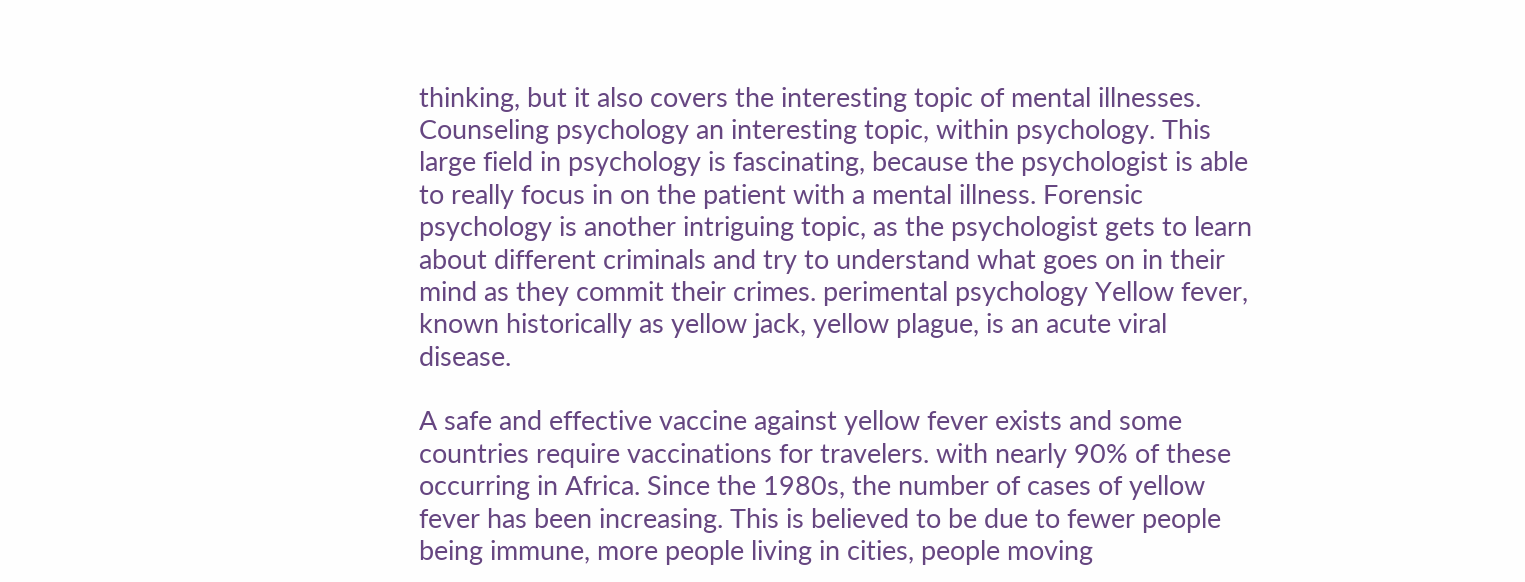thinking, but it also covers the interesting topic of mental illnesses. Counseling psychology an interesting topic, within psychology. This large field in psychology is fascinating, because the psychologist is able to really focus in on the patient with a mental illness. Forensic psychology is another intriguing topic, as the psychologist gets to learn about different criminals and try to understand what goes on in their mind as they commit their crimes. perimental psychology Yellow fever, known historically as yellow jack, yellow plague, is an acute viral disease.

A safe and effective vaccine against yellow fever exists and some countries require vaccinations for travelers. with nearly 90% of these occurring in Africa. Since the 1980s, the number of cases of yellow fever has been increasing. This is believed to be due to fewer people being immune, more people living in cities, people moving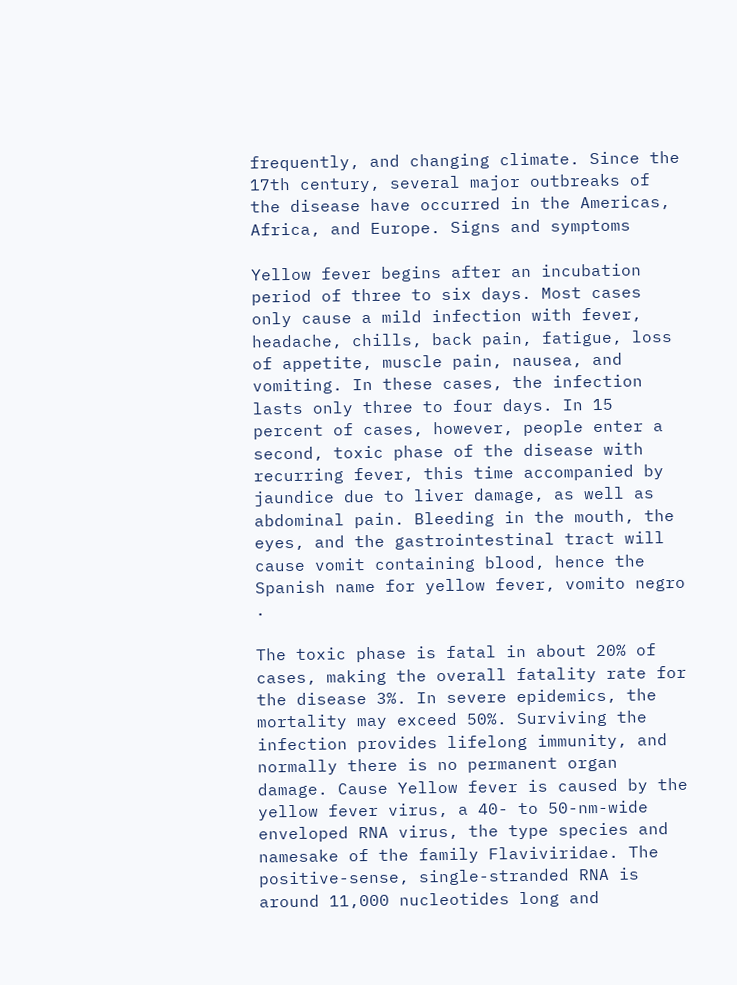frequently, and changing climate. Since the 17th century, several major outbreaks of the disease have occurred in the Americas, Africa, and Europe. Signs and symptoms

Yellow fever begins after an incubation period of three to six days. Most cases only cause a mild infection with fever, headache, chills, back pain, fatigue, loss of appetite, muscle pain, nausea, and vomiting. In these cases, the infection lasts only three to four days. In 15 percent of cases, however, people enter a second, toxic phase of the disease with recurring fever, this time accompanied by jaundice due to liver damage, as well as abdominal pain. Bleeding in the mouth, the eyes, and the gastrointestinal tract will cause vomit containing blood, hence the Spanish name for yellow fever, vomito negro .

The toxic phase is fatal in about 20% of cases, making the overall fatality rate for the disease 3%. In severe epidemics, the mortality may exceed 50%. Surviving the infection provides lifelong immunity, and normally there is no permanent organ damage. Cause Yellow fever is caused by the yellow fever virus, a 40- to 50-nm-wide enveloped RNA virus, the type species and namesake of the family Flaviviridae. The positive-sense, single-stranded RNA is around 11,000 nucleotides long and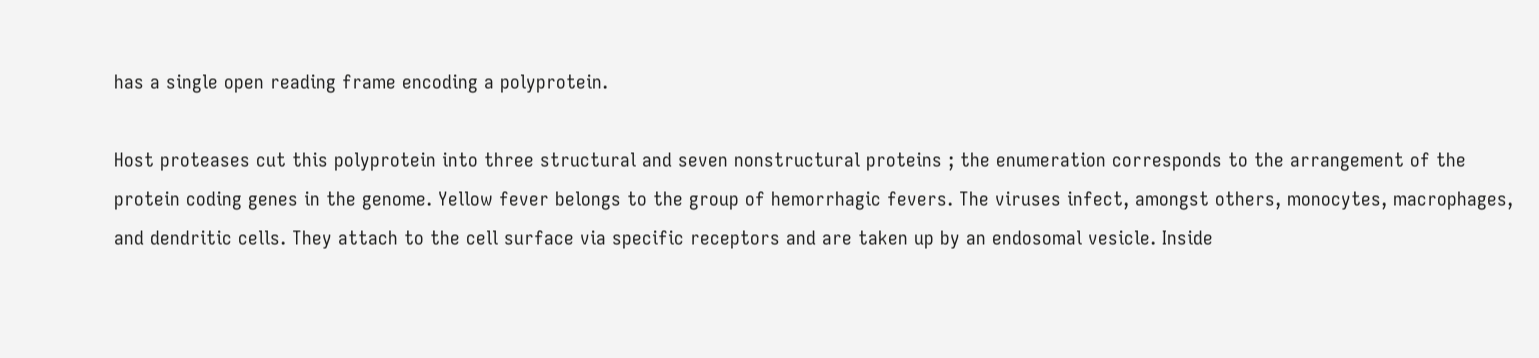has a single open reading frame encoding a polyprotein.

Host proteases cut this polyprotein into three structural and seven nonstructural proteins ; the enumeration corresponds to the arrangement of the protein coding genes in the genome. Yellow fever belongs to the group of hemorrhagic fevers. The viruses infect, amongst others, monocytes, macrophages, and dendritic cells. They attach to the cell surface via specific receptors and are taken up by an endosomal vesicle. Inside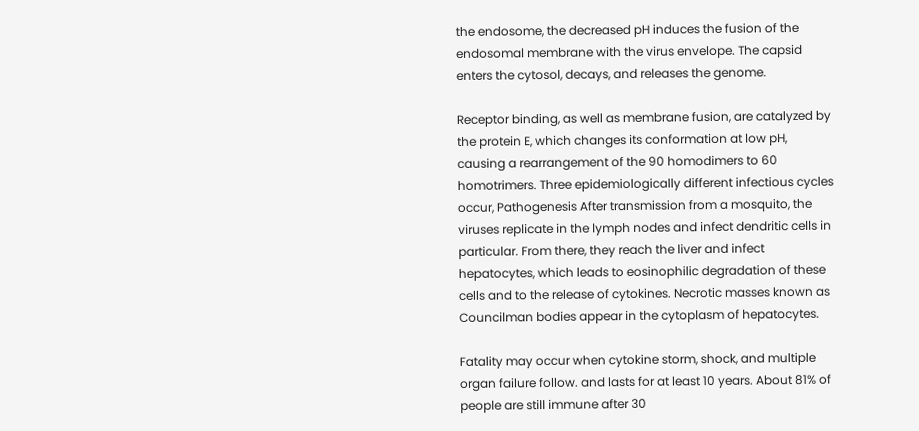the endosome, the decreased pH induces the fusion of the endosomal membrane with the virus envelope. The capsid enters the cytosol, decays, and releases the genome.

Receptor binding, as well as membrane fusion, are catalyzed by the protein E, which changes its conformation at low pH, causing a rearrangement of the 90 homodimers to 60 homotrimers. Three epidemiologically different infectious cycles occur, Pathogenesis After transmission from a mosquito, the viruses replicate in the lymph nodes and infect dendritic cells in particular. From there, they reach the liver and infect hepatocytes, which leads to eosinophilic degradation of these cells and to the release of cytokines. Necrotic masses known as Councilman bodies appear in the cytoplasm of hepatocytes.

Fatality may occur when cytokine storm, shock, and multiple organ failure follow. and lasts for at least 10 years. About 81% of people are still immune after 30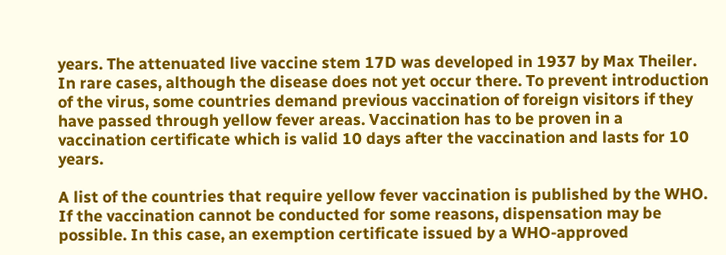years. The attenuated live vaccine stem 17D was developed in 1937 by Max Theiler. In rare cases, although the disease does not yet occur there. To prevent introduction of the virus, some countries demand previous vaccination of foreign visitors if they have passed through yellow fever areas. Vaccination has to be proven in a vaccination certificate which is valid 10 days after the vaccination and lasts for 10 years.

A list of the countries that require yellow fever vaccination is published by the WHO. If the vaccination cannot be conducted for some reasons, dispensation may be possible. In this case, an exemption certificate issued by a WHO-approved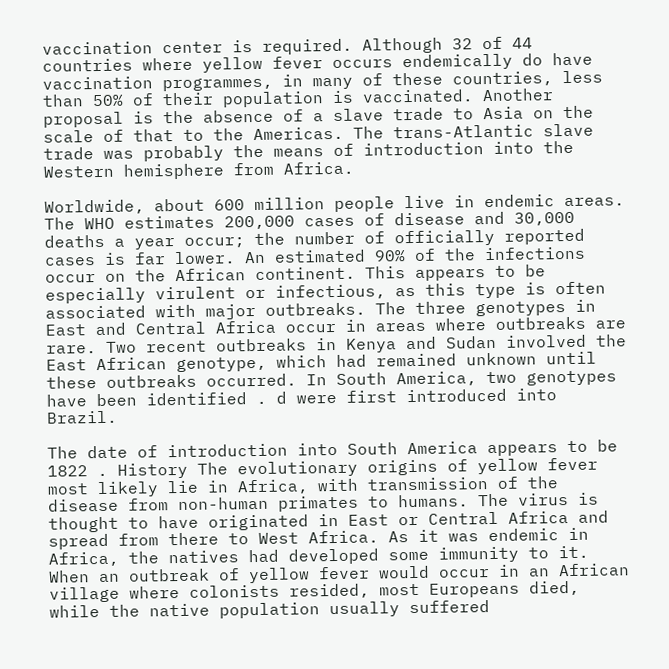vaccination center is required. Although 32 of 44 countries where yellow fever occurs endemically do have vaccination programmes, in many of these countries, less than 50% of their population is vaccinated. Another proposal is the absence of a slave trade to Asia on the scale of that to the Americas. The trans-Atlantic slave trade was probably the means of introduction into the Western hemisphere from Africa.

Worldwide, about 600 million people live in endemic areas. The WHO estimates 200,000 cases of disease and 30,000 deaths a year occur; the number of officially reported cases is far lower. An estimated 90% of the infections occur on the African continent. This appears to be especially virulent or infectious, as this type is often associated with major outbreaks. The three genotypes in East and Central Africa occur in areas where outbreaks are rare. Two recent outbreaks in Kenya and Sudan involved the East African genotype, which had remained unknown until these outbreaks occurred. In South America, two genotypes have been identified . d were first introduced into Brazil.

The date of introduction into South America appears to be 1822 . History The evolutionary origins of yellow fever most likely lie in Africa, with transmission of the disease from non-human primates to humans. The virus is thought to have originated in East or Central Africa and spread from there to West Africa. As it was endemic in Africa, the natives had developed some immunity to it. When an outbreak of yellow fever would occur in an African village where colonists resided, most Europeans died, while the native population usually suffered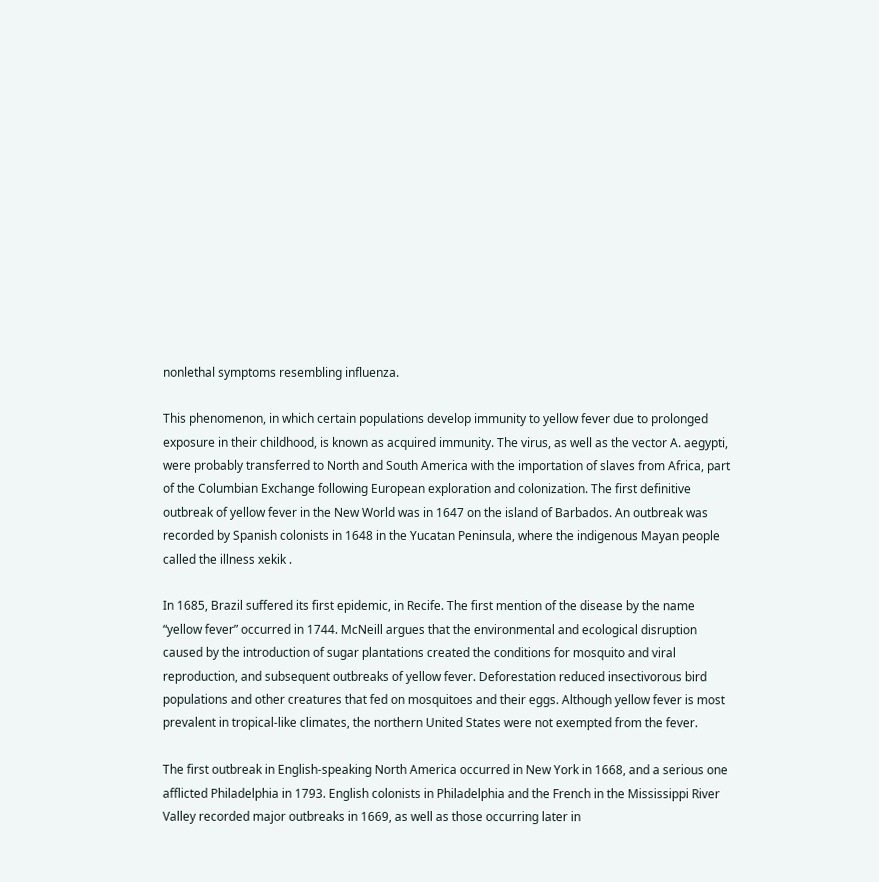nonlethal symptoms resembling influenza.

This phenomenon, in which certain populations develop immunity to yellow fever due to prolonged exposure in their childhood, is known as acquired immunity. The virus, as well as the vector A. aegypti, were probably transferred to North and South America with the importation of slaves from Africa, part of the Columbian Exchange following European exploration and colonization. The first definitive outbreak of yellow fever in the New World was in 1647 on the island of Barbados. An outbreak was recorded by Spanish colonists in 1648 in the Yucatan Peninsula, where the indigenous Mayan people called the illness xekik .

In 1685, Brazil suffered its first epidemic, in Recife. The first mention of the disease by the name “yellow fever” occurred in 1744. McNeill argues that the environmental and ecological disruption caused by the introduction of sugar plantations created the conditions for mosquito and viral reproduction, and subsequent outbreaks of yellow fever. Deforestation reduced insectivorous bird populations and other creatures that fed on mosquitoes and their eggs. Although yellow fever is most prevalent in tropical-like climates, the northern United States were not exempted from the fever.

The first outbreak in English-speaking North America occurred in New York in 1668, and a serious one afflicted Philadelphia in 1793. English colonists in Philadelphia and the French in the Mississippi River Valley recorded major outbreaks in 1669, as well as those occurring later in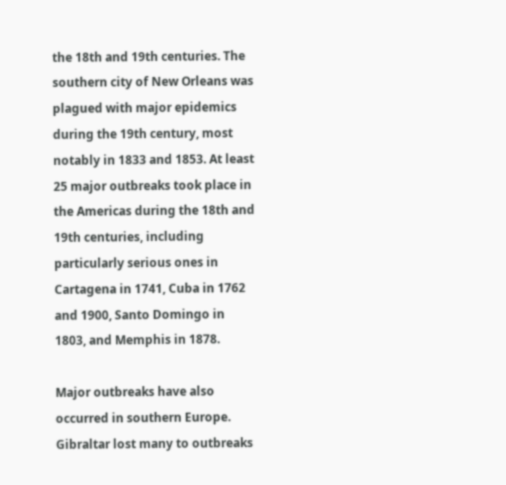the 18th and 19th centuries. The southern city of New Orleans was plagued with major epidemics during the 19th century, most notably in 1833 and 1853. At least 25 major outbreaks took place in the Americas during the 18th and 19th centuries, including particularly serious ones in Cartagena in 1741, Cuba in 1762 and 1900, Santo Domingo in 1803, and Memphis in 1878.

Major outbreaks have also occurred in southern Europe. Gibraltar lost many to outbreaks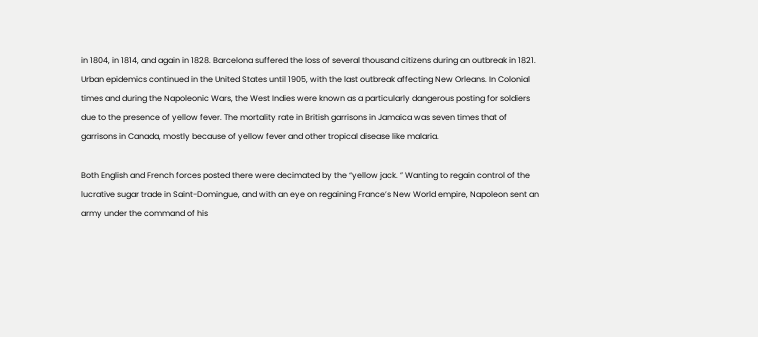in 1804, in 1814, and again in 1828. Barcelona suffered the loss of several thousand citizens during an outbreak in 1821. Urban epidemics continued in the United States until 1905, with the last outbreak affecting New Orleans. In Colonial times and during the Napoleonic Wars, the West Indies were known as a particularly dangerous posting for soldiers due to the presence of yellow fever. The mortality rate in British garrisons in Jamaica was seven times that of garrisons in Canada, mostly because of yellow fever and other tropical disease like malaria.

Both English and French forces posted there were decimated by the “yellow jack. ” Wanting to regain control of the lucrative sugar trade in Saint-Domingue, and with an eye on regaining France’s New World empire, Napoleon sent an army under the command of his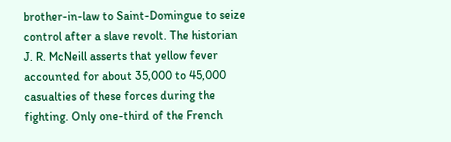brother-in-law to Saint-Domingue to seize control after a slave revolt. The historian J. R. McNeill asserts that yellow fever accounted for about 35,000 to 45,000 casualties of these forces during the fighting. Only one-third of the French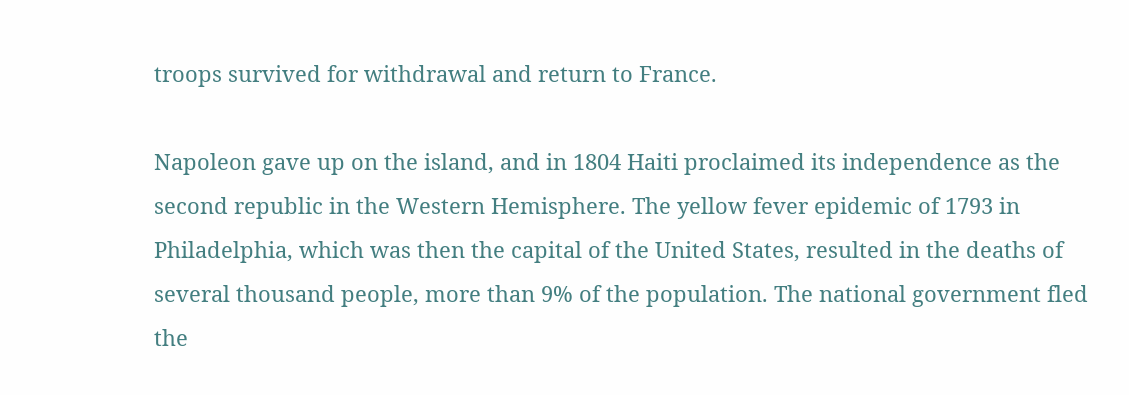troops survived for withdrawal and return to France.

Napoleon gave up on the island, and in 1804 Haiti proclaimed its independence as the second republic in the Western Hemisphere. The yellow fever epidemic of 1793 in Philadelphia, which was then the capital of the United States, resulted in the deaths of several thousand people, more than 9% of the population. The national government fled the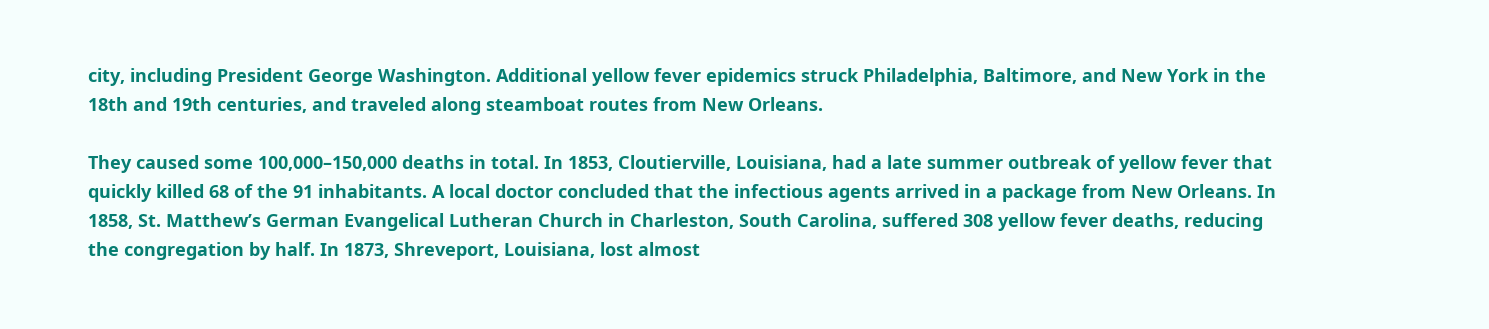city, including President George Washington. Additional yellow fever epidemics struck Philadelphia, Baltimore, and New York in the 18th and 19th centuries, and traveled along steamboat routes from New Orleans.

They caused some 100,000–150,000 deaths in total. In 1853, Cloutierville, Louisiana, had a late summer outbreak of yellow fever that quickly killed 68 of the 91 inhabitants. A local doctor concluded that the infectious agents arrived in a package from New Orleans. In 1858, St. Matthew’s German Evangelical Lutheran Church in Charleston, South Carolina, suffered 308 yellow fever deaths, reducing the congregation by half. In 1873, Shreveport, Louisiana, lost almost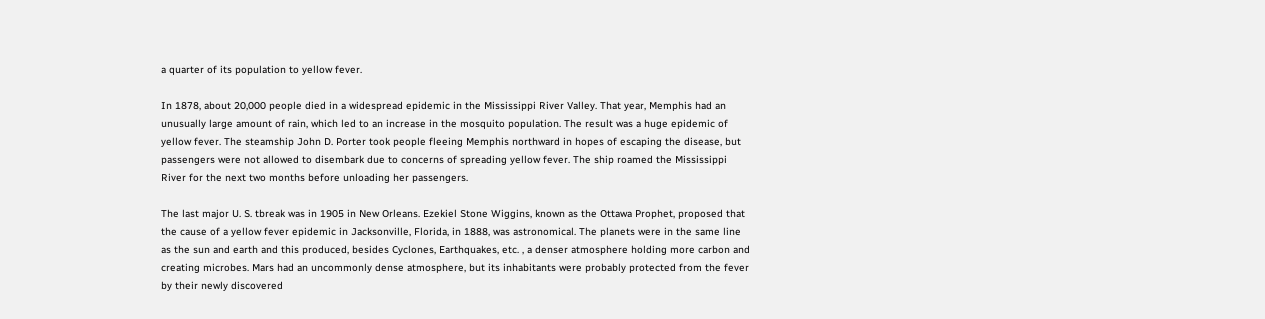a quarter of its population to yellow fever.

In 1878, about 20,000 people died in a widespread epidemic in the Mississippi River Valley. That year, Memphis had an unusually large amount of rain, which led to an increase in the mosquito population. The result was a huge epidemic of yellow fever. The steamship John D. Porter took people fleeing Memphis northward in hopes of escaping the disease, but passengers were not allowed to disembark due to concerns of spreading yellow fever. The ship roamed the Mississippi River for the next two months before unloading her passengers.

The last major U. S. tbreak was in 1905 in New Orleans. Ezekiel Stone Wiggins, known as the Ottawa Prophet, proposed that the cause of a yellow fever epidemic in Jacksonville, Florida, in 1888, was astronomical. The planets were in the same line as the sun and earth and this produced, besides Cyclones, Earthquakes, etc. , a denser atmosphere holding more carbon and creating microbes. Mars had an uncommonly dense atmosphere, but its inhabitants were probably protected from the fever by their newly discovered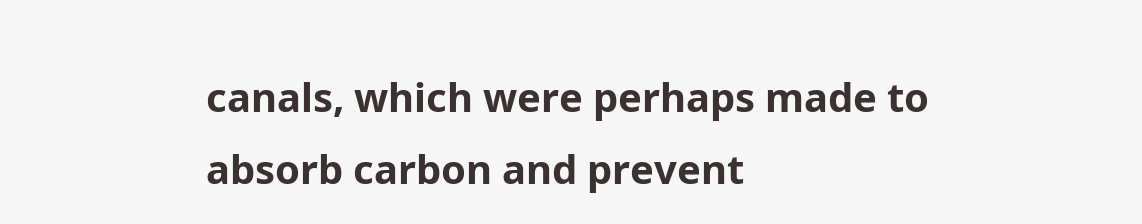canals, which were perhaps made to absorb carbon and prevent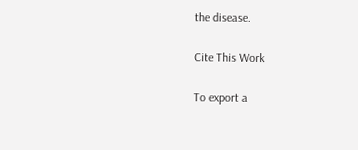the disease.

Cite This Work

To export a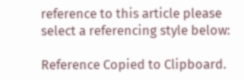reference to this article please select a referencing style below:

Reference Copied to Clipboard.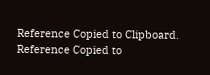Reference Copied to Clipboard.
Reference Copied to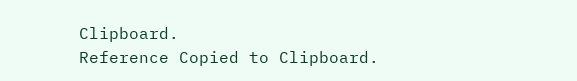Clipboard.
Reference Copied to Clipboard.